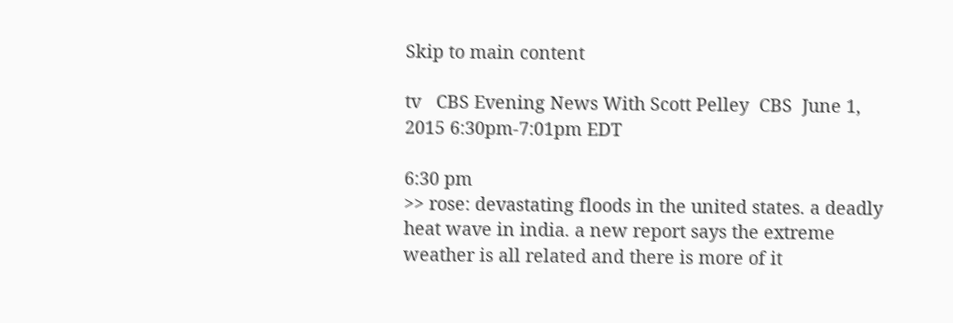Skip to main content

tv   CBS Evening News With Scott Pelley  CBS  June 1, 2015 6:30pm-7:01pm EDT

6:30 pm
>> rose: devastating floods in the united states. a deadly heat wave in india. a new report says the extreme weather is all related and there is more of it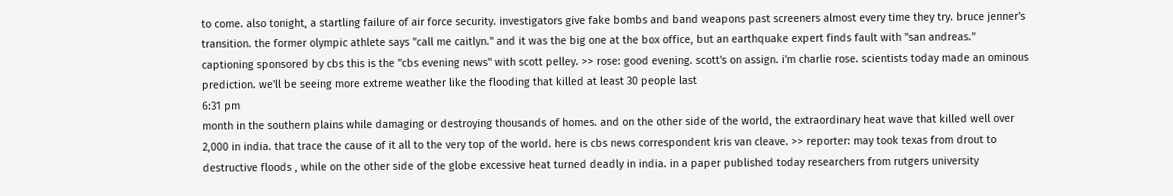to come. also tonight, a startling failure of air force security. investigators give fake bombs and band weapons past screeners almost every time they try. bruce jenner's transition. the former olympic athlete says "call me caitlyn." and it was the big one at the box office, but an earthquake expert finds fault with "san andreas." captioning sponsored by cbs this is the "cbs evening news" with scott pelley. >> rose: good evening. scott's on assign. i'm charlie rose. scientists today made an ominous prediction. we'll be seeing more extreme weather like the flooding that killed at least 30 people last
6:31 pm
month in the southern plains while damaging or destroying thousands of homes. and on the other side of the world, the extraordinary heat wave that killed well over 2,000 in india. that trace the cause of it all to the very top of the world. here is cbs news correspondent kris van cleave. >> reporter: may took texas from drout to destructive floods , while on the other side of the globe excessive heat turned deadly in india. in a paper published today researchers from rutgers university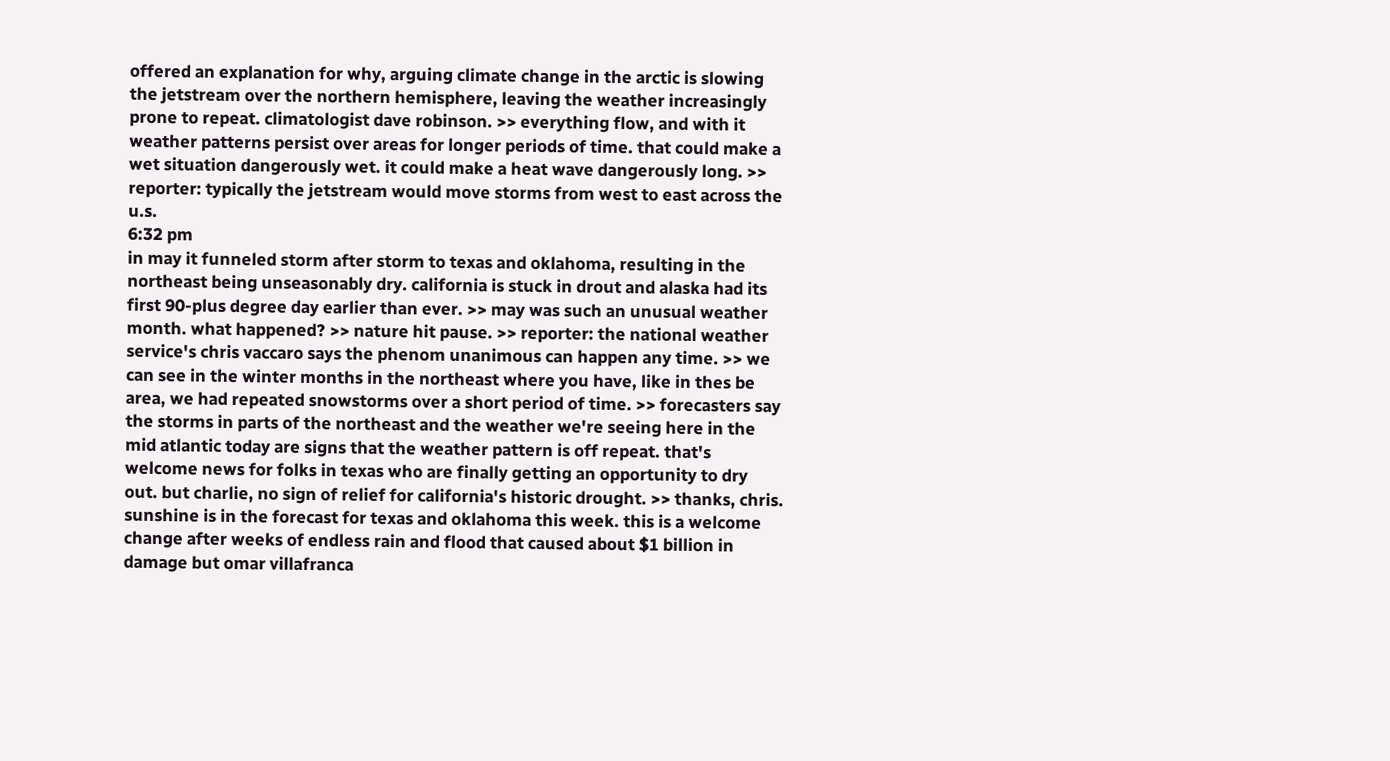offered an explanation for why, arguing climate change in the arctic is slowing the jetstream over the northern hemisphere, leaving the weather increasingly prone to repeat. climatologist dave robinson. >> everything flow, and with it weather patterns persist over areas for longer periods of time. that could make a wet situation dangerously wet. it could make a heat wave dangerously long. >> reporter: typically the jetstream would move storms from west to east across the u.s.
6:32 pm
in may it funneled storm after storm to texas and oklahoma, resulting in the northeast being unseasonably dry. california is stuck in drout and alaska had its first 90-plus degree day earlier than ever. >> may was such an unusual weather month. what happened? >> nature hit pause. >> reporter: the national weather service's chris vaccaro says the phenom unanimous can happen any time. >> we can see in the winter months in the northeast where you have, like in thes be area, we had repeated snowstorms over a short period of time. >> forecasters say the storms in parts of the northeast and the weather we're seeing here in the mid atlantic today are signs that the weather pattern is off repeat. that's welcome news for folks in texas who are finally getting an opportunity to dry out. but charlie, no sign of relief for california's historic drought. >> thanks, chris. sunshine is in the forecast for texas and oklahoma this week. this is a welcome change after weeks of endless rain and flood that caused about $1 billion in damage but omar villafranca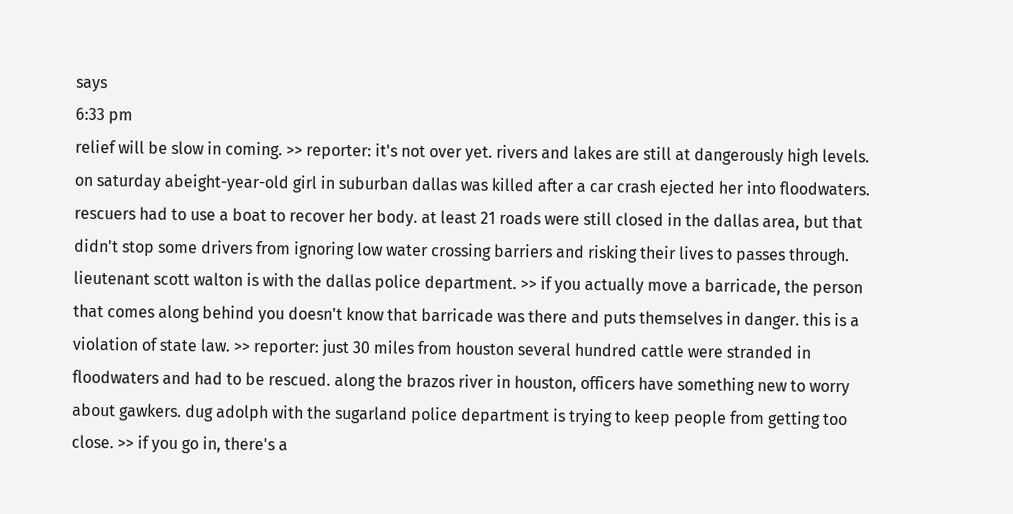says
6:33 pm
relief will be slow in coming. >> reporter: it's not over yet. rivers and lakes are still at dangerously high levels. on saturday abeight-year-old girl in suburban dallas was killed after a car crash ejected her into floodwaters. rescuers had to use a boat to recover her body. at least 21 roads were still closed in the dallas area, but that didn't stop some drivers from ignoring low water crossing barriers and risking their lives to passes through. lieutenant scott walton is with the dallas police department. >> if you actually move a barricade, the person that comes along behind you doesn't know that barricade was there and puts themselves in danger. this is a violation of state law. >> reporter: just 30 miles from houston several hundred cattle were stranded in floodwaters and had to be rescued. along the brazos river in houston, officers have something new to worry about gawkers. dug adolph with the sugarland police department is trying to keep people from getting too close. >> if you go in, there's a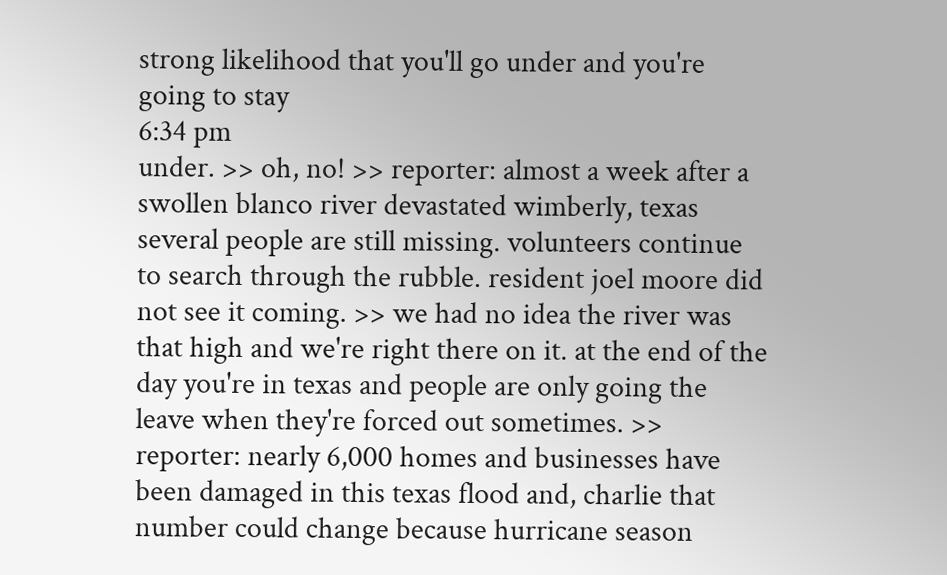strong likelihood that you'll go under and you're going to stay
6:34 pm
under. >> oh, no! >> reporter: almost a week after a swollen blanco river devastated wimberly, texas several people are still missing. volunteers continue to search through the rubble. resident joel moore did not see it coming. >> we had no idea the river was that high and we're right there on it. at the end of the day you're in texas and people are only going the leave when they're forced out sometimes. >> reporter: nearly 6,000 homes and businesses have been damaged in this texas flood and, charlie that number could change because hurricane season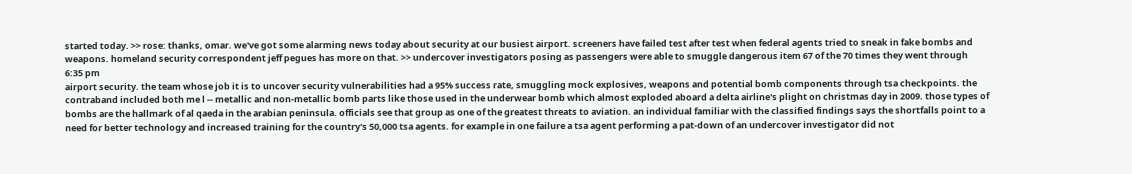started today. >> rose: thanks, omar. we've got some alarming news today about security at our busiest airport. screeners have failed test after test when federal agents tried to sneak in fake bombs and weapons. homeland security correspondent jeff pegues has more on that. >> undercover investigators posing as passengers were able to smuggle dangerous item 67 of the 70 times they went through
6:35 pm
airport security. the team whose job it is to uncover security vulnerabilities had a 95% success rate, smuggling mock explosives, weapons and potential bomb components through tsa checkpoints. the contraband included both me l -- metallic and non-metallic bomb parts like those used in the underwear bomb which almost exploded aboard a delta airline's plight on christmas day in 2009. those types of bombs are the hallmark of al qaeda in the arabian peninsula. officials see that group as one of the greatest threats to aviation. an individual familiar with the classified findings says the shortfalls point to a need for better technology and increased training for the country's 50,000 tsa agents. for example in one failure a tsa agent performing a pat-down of an undercover investigator did not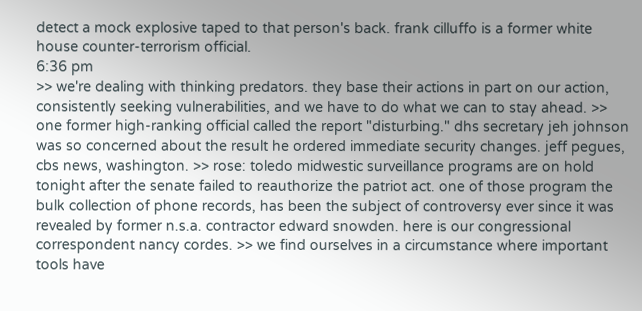detect a mock explosive taped to that person's back. frank cilluffo is a former white house counter-terrorism official.
6:36 pm
>> we're dealing with thinking predators. they base their actions in part on our action, consistently seeking vulnerabilities, and we have to do what we can to stay ahead. >> one former high-ranking official called the report "disturbing." dhs secretary jeh johnson was so concerned about the result he ordered immediate security changes. jeff pegues, cbs news, washington. >> rose: toledo midwestic surveillance programs are on hold tonight after the senate failed to reauthorize the patriot act. one of those program the bulk collection of phone records, has been the subject of controversy ever since it was revealed by former n.s.a. contractor edward snowden. here is our congressional correspondent nancy cordes. >> we find ourselves in a circumstance where important tools have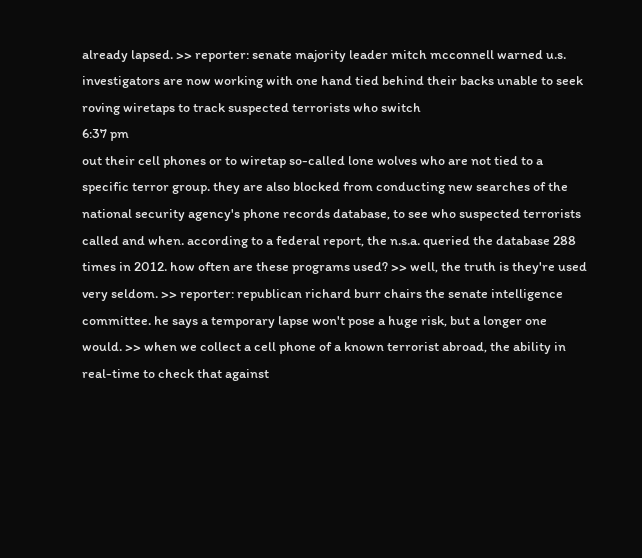already lapsed. >> reporter: senate majority leader mitch mcconnell warned u.s. investigators are now working with one hand tied behind their backs unable to seek roving wiretaps to track suspected terrorists who switch
6:37 pm
out their cell phones or to wiretap so-called lone wolves who are not tied to a specific terror group. they are also blocked from conducting new searches of the national security agency's phone records database, to see who suspected terrorists called and when. according to a federal report, the n.s.a. queried the database 288 times in 2012. how often are these programs used? >> well, the truth is they're used very seldom. >> reporter: republican richard burr chairs the senate intelligence committee. he says a temporary lapse won't pose a huge risk, but a longer one would. >> when we collect a cell phone of a known terrorist abroad, the ability in real-time to check that against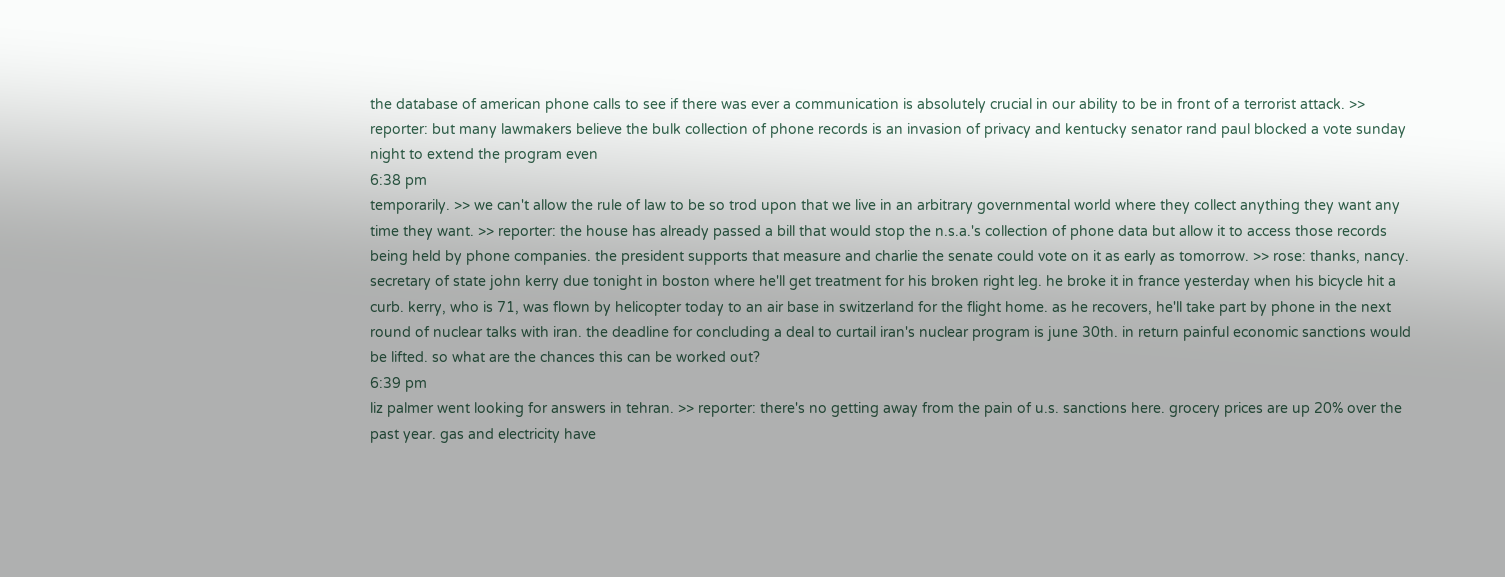the database of american phone calls to see if there was ever a communication is absolutely crucial in our ability to be in front of a terrorist attack. >> reporter: but many lawmakers believe the bulk collection of phone records is an invasion of privacy and kentucky senator rand paul blocked a vote sunday night to extend the program even
6:38 pm
temporarily. >> we can't allow the rule of law to be so trod upon that we live in an arbitrary governmental world where they collect anything they want any time they want. >> reporter: the house has already passed a bill that would stop the n.s.a.'s collection of phone data but allow it to access those records being held by phone companies. the president supports that measure and charlie the senate could vote on it as early as tomorrow. >> rose: thanks, nancy. secretary of state john kerry due tonight in boston where he'll get treatment for his broken right leg. he broke it in france yesterday when his bicycle hit a curb. kerry, who is 71, was flown by helicopter today to an air base in switzerland for the flight home. as he recovers, he'll take part by phone in the next round of nuclear talks with iran. the deadline for concluding a deal to curtail iran's nuclear program is june 30th. in return painful economic sanctions would be lifted. so what are the chances this can be worked out?
6:39 pm
liz palmer went looking for answers in tehran. >> reporter: there's no getting away from the pain of u.s. sanctions here. grocery prices are up 20% over the past year. gas and electricity have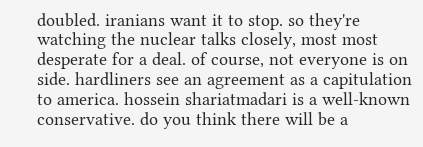doubled. iranians want it to stop. so they're watching the nuclear talks closely, most most desperate for a deal. of course, not everyone is on side. hardliners see an agreement as a capitulation to america. hossein shariatmadari is a well-known conservative. do you think there will be a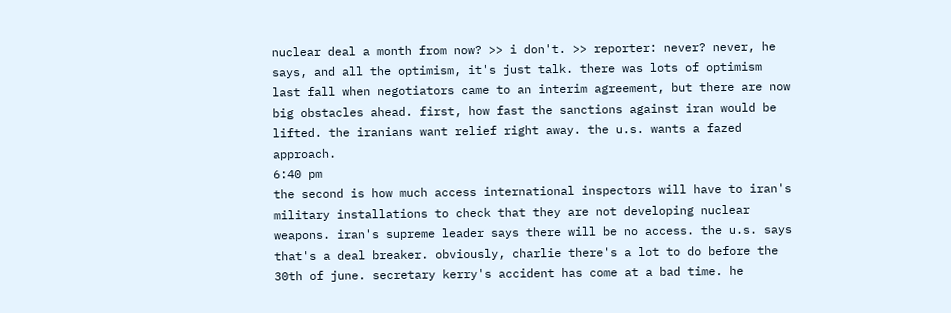nuclear deal a month from now? >> i don't. >> reporter: never? never, he says, and all the optimism, it's just talk. there was lots of optimism last fall when negotiators came to an interim agreement, but there are now big obstacles ahead. first, how fast the sanctions against iran would be lifted. the iranians want relief right away. the u.s. wants a fazed approach.
6:40 pm
the second is how much access international inspectors will have to iran's military installations to check that they are not developing nuclear weapons. iran's supreme leader says there will be no access. the u.s. says that's a deal breaker. obviously, charlie there's a lot to do before the 30th of june. secretary kerry's accident has come at a bad time. he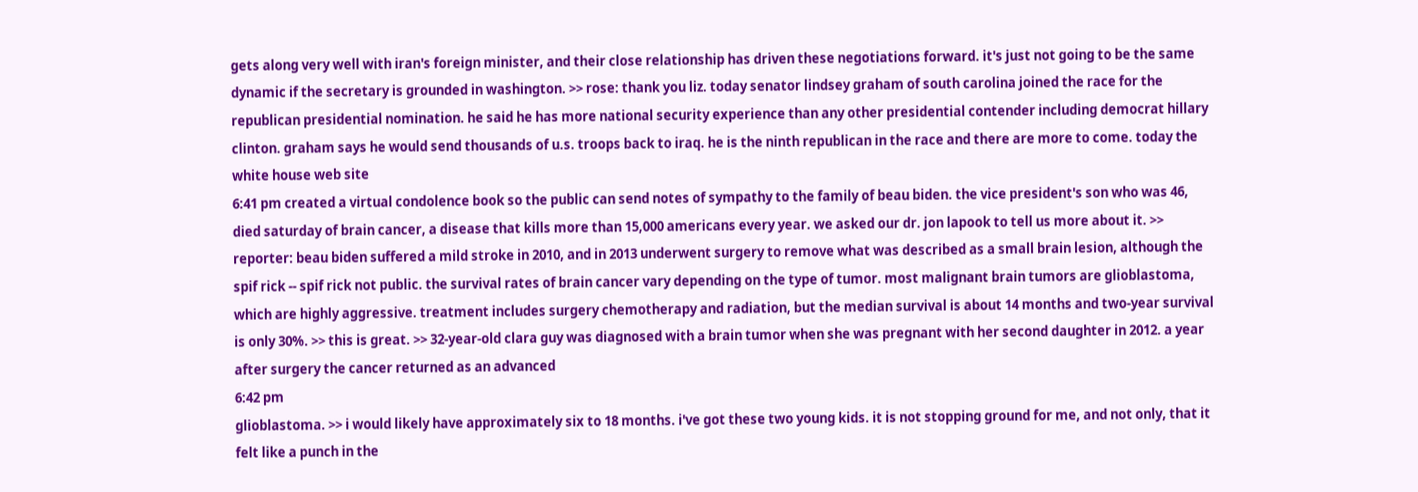gets along very well with iran's foreign minister, and their close relationship has driven these negotiations forward. it's just not going to be the same dynamic if the secretary is grounded in washington. >> rose: thank you liz. today senator lindsey graham of south carolina joined the race for the republican presidential nomination. he said he has more national security experience than any other presidential contender including democrat hillary clinton. graham says he would send thousands of u.s. troops back to iraq. he is the ninth republican in the race and there are more to come. today the white house web site
6:41 pm created a virtual condolence book so the public can send notes of sympathy to the family of beau biden. the vice president's son who was 46, died saturday of brain cancer, a disease that kills more than 15,000 americans every year. we asked our dr. jon lapook to tell us more about it. >> reporter: beau biden suffered a mild stroke in 2010, and in 2013 underwent surgery to remove what was described as a small brain lesion, although the spif rick -- spif rick not public. the survival rates of brain cancer vary depending on the type of tumor. most malignant brain tumors are glioblastoma, which are highly aggressive. treatment includes surgery chemotherapy and radiation, but the median survival is about 14 months and two-year survival is only 30%. >> this is great. >> 32-year-old clara guy was diagnosed with a brain tumor when she was pregnant with her second daughter in 2012. a year after surgery the cancer returned as an advanced
6:42 pm
glioblastoma. >> i would likely have approximately six to 18 months. i've got these two young kids. it is not stopping ground for me, and not only, that it felt like a punch in the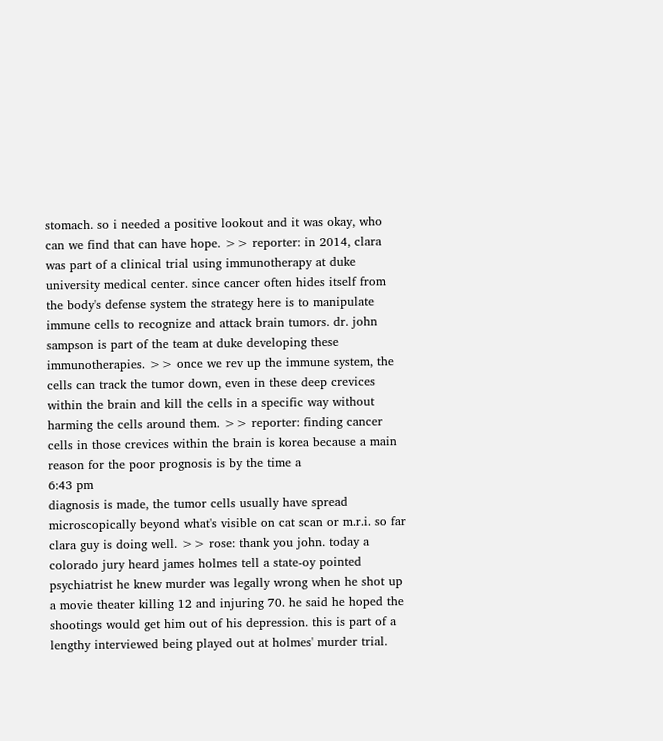stomach. so i needed a positive lookout and it was okay, who can we find that can have hope. >> reporter: in 2014, clara was part of a clinical trial using immunotherapy at duke university medical center. since cancer often hides itself from the body's defense system the strategy here is to manipulate immune cells to recognize and attack brain tumors. dr. john sampson is part of the team at duke developing these immunotherapies. >> once we rev up the immune system, the cells can track the tumor down, even in these deep crevices within the brain and kill the cells in a specific way without harming the cells around them. >> reporter: finding cancer cells in those crevices within the brain is korea because a main reason for the poor prognosis is by the time a
6:43 pm
diagnosis is made, the tumor cells usually have spread microscopically beyond what's visible on cat scan or m.r.i. so far clara guy is doing well. >> rose: thank you john. today a colorado jury heard james holmes tell a state-oy pointed psychiatrist he knew murder was legally wrong when he shot up a movie theater killing 12 and injuring 70. he said he hoped the shootings would get him out of his depression. this is part of a lengthy interviewed being played out at holmes' murder trial.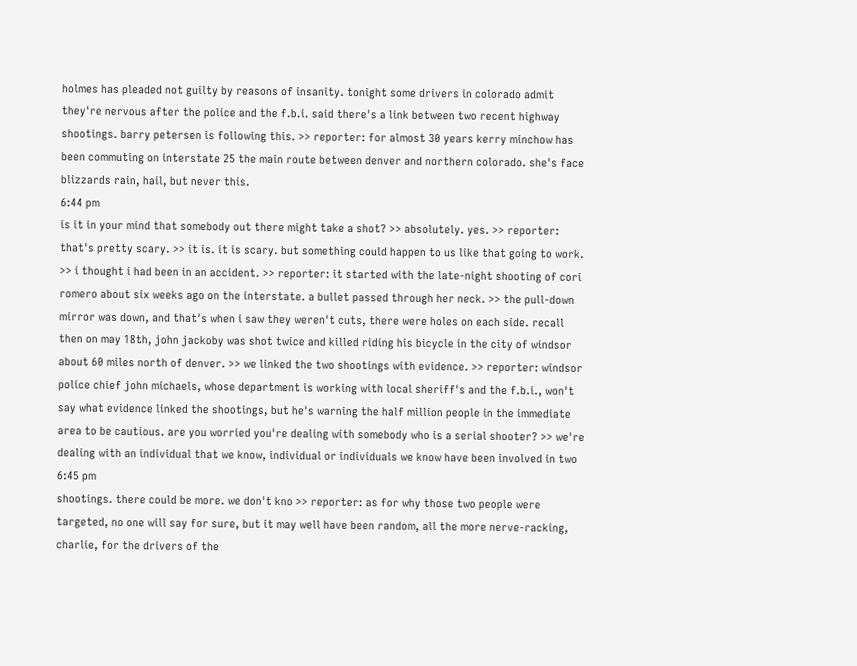holmes has pleaded not guilty by reasons of insanity. tonight some drivers in colorado admit they're nervous after the police and the f.b.i. said there's a link between two recent highway shootings. barry petersen is following this. >> reporter: for almost 30 years kerry minchow has been commuting on interstate 25 the main route between denver and northern colorado. she's face blizzards rain, hail, but never this.
6:44 pm
is it in your mind that somebody out there might take a shot? >> absolutely. yes. >> reporter: that's pretty scary. >> it is. it is scary. but something could happen to us like that going to work. >> i thought i had been in an accident. >> reporter: it started with the late-night shooting of cori romero about six weeks ago on the interstate. a bullet passed through her neck. >> the pull-down mirror was down, and that's when i saw they weren't cuts, there were holes on each side. recall then on may 18th, john jackoby was shot twice and killed riding his bicycle in the city of windsor about 60 miles north of denver. >> we linked the two shootings with evidence. >> reporter: windsor police chief john michaels, whose department is working with local sheriff's and the f.b.i., won't say what evidence linked the shootings, but he's warning the half million people in the immediate area to be cautious. are you worried you're dealing with somebody who is a serial shooter? >> we're dealing with an individual that we know, individual or individuals we know have been involved in two
6:45 pm
shootings. there could be more. we don't kno >> reporter: as for why those two people were targeted, no one will say for sure, but it may well have been random, all the more nerve-racking, charlie, for the drivers of the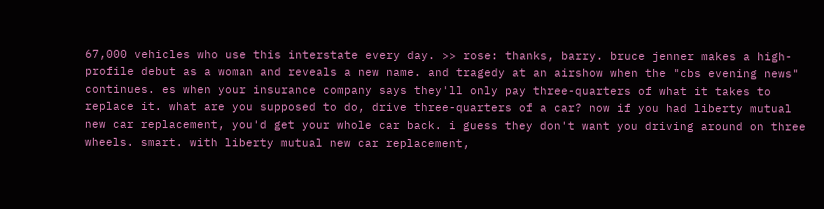67,000 vehicles who use this interstate every day. >> rose: thanks, barry. bruce jenner makes a high-profile debut as a woman and reveals a new name. and tragedy at an airshow when the "cbs evening news" continues. es when your insurance company says they'll only pay three-quarters of what it takes to replace it. what are you supposed to do, drive three-quarters of a car? now if you had liberty mutual new car replacement, you'd get your whole car back. i guess they don't want you driving around on three wheels. smart. with liberty mutual new car replacement,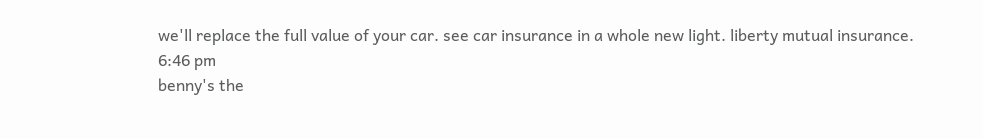we'll replace the full value of your car. see car insurance in a whole new light. liberty mutual insurance.
6:46 pm
benny's the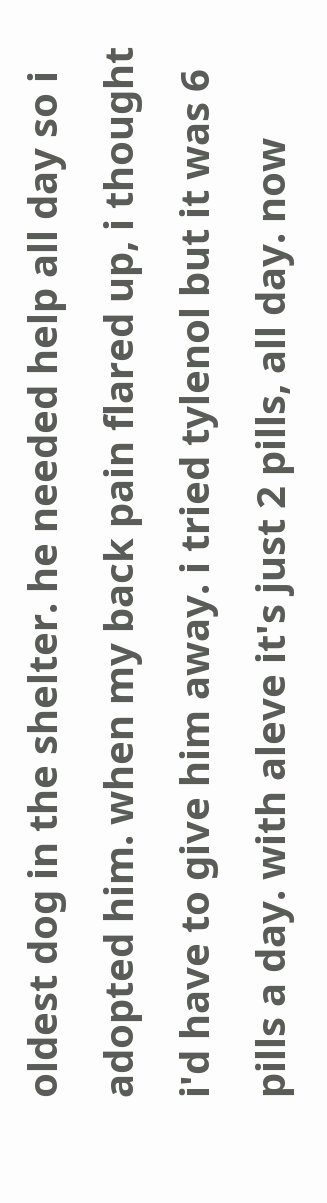oldest dog in the shelter. he needed help all day so i adopted him. when my back pain flared up, i thought i'd have to give him away. i tried tylenol but it was 6 pills a day. with aleve it's just 2 pills, all day. now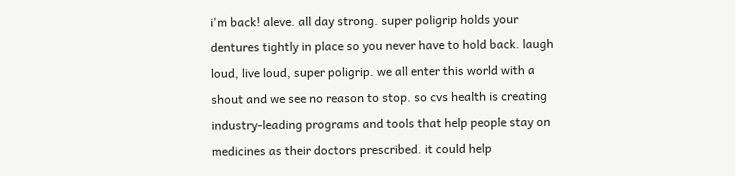i'm back! aleve. all day strong. super poligrip holds your dentures tightly in place so you never have to hold back. laugh loud, live loud, super poligrip. we all enter this world with a shout and we see no reason to stop. so cvs health is creating industry-leading programs and tools that help people stay on medicines as their doctors prescribed. it could help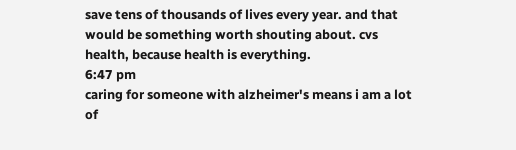save tens of thousands of lives every year. and that would be something worth shouting about. cvs health, because health is everything.
6:47 pm
caring for someone with alzheimer's means i am a lot of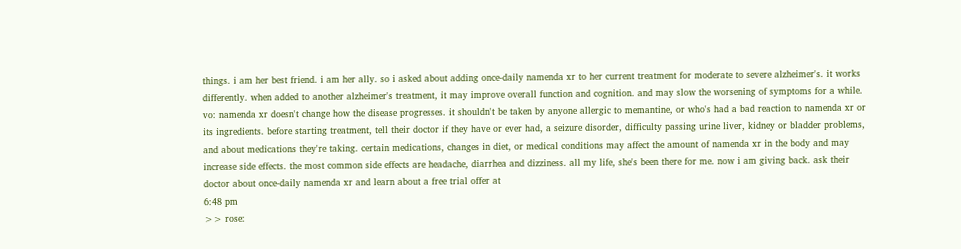things. i am her best friend. i am her ally. so i asked about adding once-daily namenda xr to her current treatment for moderate to severe alzheimer's. it works differently. when added to another alzheimer's treatment, it may improve overall function and cognition. and may slow the worsening of symptoms for a while. vo: namenda xr doesn't change how the disease progresses. it shouldn't be taken by anyone allergic to memantine, or who's had a bad reaction to namenda xr or its ingredients. before starting treatment, tell their doctor if they have or ever had, a seizure disorder, difficulty passing urine liver, kidney or bladder problems, and about medications they're taking. certain medications, changes in diet, or medical conditions may affect the amount of namenda xr in the body and may increase side effects. the most common side effects are headache, diarrhea and dizziness. all my life, she's been there for me. now i am giving back. ask their doctor about once-daily namenda xr and learn about a free trial offer at
6:48 pm
>> rose: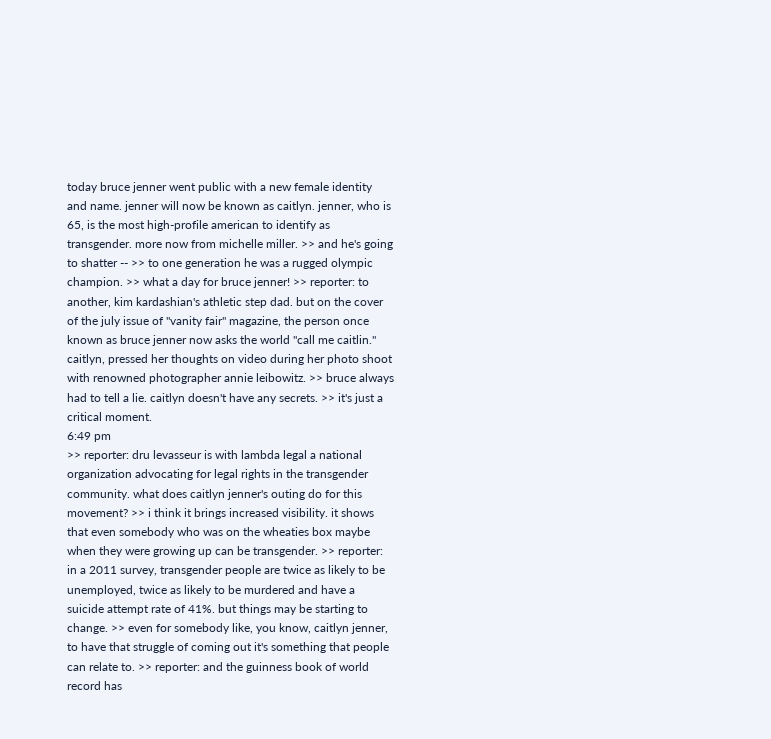today bruce jenner went public with a new female identity and name. jenner will now be known as caitlyn. jenner, who is 65, is the most high-profile american to identify as transgender. more now from michelle miller. >> and he's going to shatter -- >> to one generation he was a rugged olympic champion. >> what a day for bruce jenner! >> reporter: to another, kim kardashian's athletic step dad. but on the cover of the july issue of "vanity fair" magazine, the person once known as bruce jenner now asks the world "call me caitlin." caitlyn, pressed her thoughts on video during her photo shoot with renowned photographer annie leibowitz. >> bruce always had to tell a lie. caitlyn doesn't have any secrets. >> it's just a critical moment.
6:49 pm
>> reporter: dru levasseur is with lambda legal a national organization advocating for legal rights in the transgender community. what does caitlyn jenner's outing do for this movement? >> i think it brings increased visibility. it shows that even somebody who was on the wheaties box maybe when they were growing up can be transgender. >> reporter: in a 2011 survey, transgender people are twice as likely to be unemployed, twice as likely to be murdered and have a suicide attempt rate of 41%. but things may be starting to change. >> even for somebody like, you know, caitlyn jenner, to have that struggle of coming out it's something that people can relate to. >> reporter: and the guinness book of world record has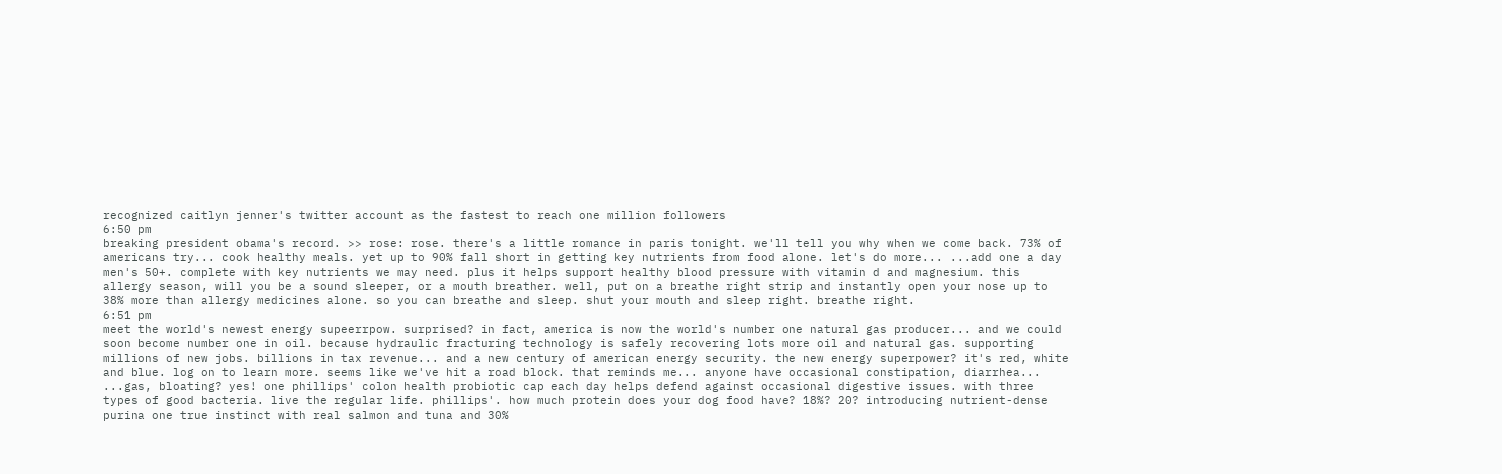recognized caitlyn jenner's twitter account as the fastest to reach one million followers
6:50 pm
breaking president obama's record. >> rose: rose. there's a little romance in paris tonight. we'll tell you why when we come back. 73% of americans try... cook healthy meals. yet up to 90% fall short in getting key nutrients from food alone. let's do more... ...add one a day men's 50+. complete with key nutrients we may need. plus it helps support healthy blood pressure with vitamin d and magnesium. this allergy season, will you be a sound sleeper, or a mouth breather. well, put on a breathe right strip and instantly open your nose up to 38% more than allergy medicines alone. so you can breathe and sleep. shut your mouth and sleep right. breathe right.
6:51 pm
meet the world's newest energy supeerrpow. surprised? in fact, america is now the world's number one natural gas producer... and we could soon become number one in oil. because hydraulic fracturing technology is safely recovering lots more oil and natural gas. supporting millions of new jobs. billions in tax revenue... and a new century of american energy security. the new energy superpower? it's red, white and blue. log on to learn more. seems like we've hit a road block. that reminds me... anyone have occasional constipation, diarrhea... ...gas, bloating? yes! one phillips' colon health probiotic cap each day helps defend against occasional digestive issues. with three types of good bacteria. live the regular life. phillips'. how much protein does your dog food have? 18%? 20? introducing nutrient-dense purina one true instinct with real salmon and tuna and 30%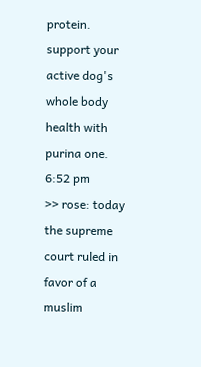protein. support your active dog's whole body health with purina one.
6:52 pm
>> rose: today the supreme court ruled in favor of a muslim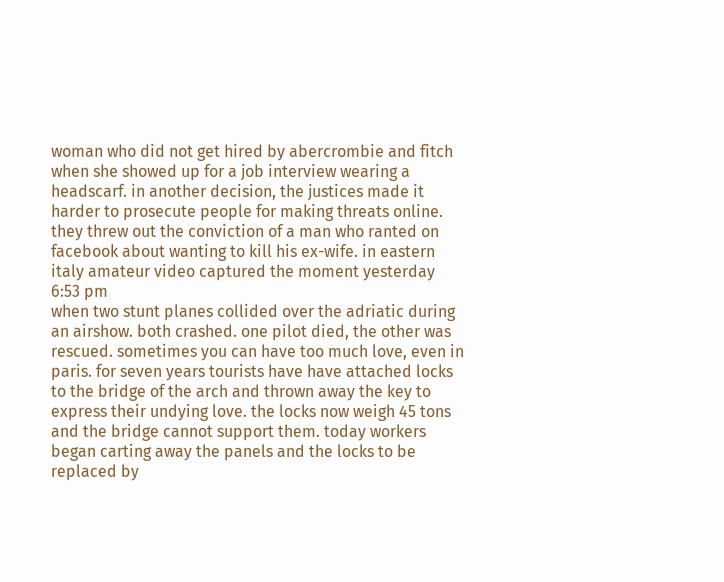woman who did not get hired by abercrombie and fitch when she showed up for a job interview wearing a headscarf. in another decision, the justices made it harder to prosecute people for making threats online. they threw out the conviction of a man who ranted on facebook about wanting to kill his ex-wife. in eastern italy amateur video captured the moment yesterday
6:53 pm
when two stunt planes collided over the adriatic during an airshow. both crashed. one pilot died, the other was rescued. sometimes you can have too much love, even in paris. for seven years tourists have have attached locks to the bridge of the arch and thrown away the key to express their undying love. the locks now weigh 45 tons and the bridge cannot support them. today workers began carting away the panels and the locks to be replaced by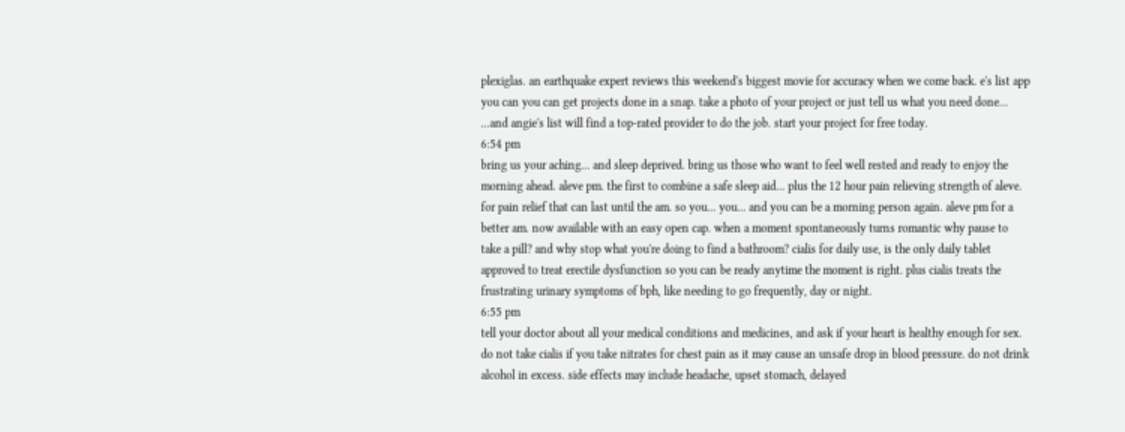plexiglas. an earthquake expert reviews this weekend's biggest movie for accuracy when we come back. e's list app you can you can get projects done in a snap. take a photo of your project or just tell us what you need done... ...and angie's list will find a top-rated provider to do the job. start your project for free today.
6:54 pm
bring us your aching... and sleep deprived. bring us those who want to feel well rested and ready to enjoy the morning ahead. aleve pm. the first to combine a safe sleep aid... plus the 12 hour pain relieving strength of aleve. for pain relief that can last until the am. so you... you... and you can be a morning person again. aleve pm for a better am. now available with an easy open cap. when a moment spontaneously turns romantic why pause to take a pill? and why stop what you're doing to find a bathroom? cialis for daily use, is the only daily tablet approved to treat erectile dysfunction so you can be ready anytime the moment is right. plus cialis treats the frustrating urinary symptoms of bph, like needing to go frequently, day or night.
6:55 pm
tell your doctor about all your medical conditions and medicines, and ask if your heart is healthy enough for sex. do not take cialis if you take nitrates for chest pain as it may cause an unsafe drop in blood pressure. do not drink alcohol in excess. side effects may include headache, upset stomach, delayed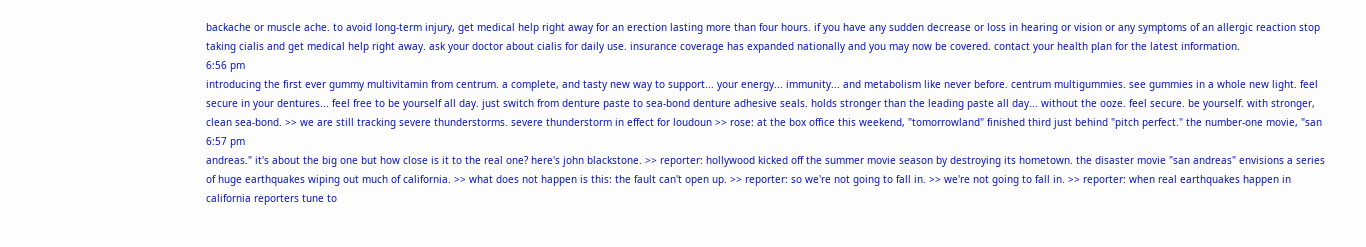backache or muscle ache. to avoid long-term injury, get medical help right away for an erection lasting more than four hours. if you have any sudden decrease or loss in hearing or vision or any symptoms of an allergic reaction stop taking cialis and get medical help right away. ask your doctor about cialis for daily use. insurance coverage has expanded nationally and you may now be covered. contact your health plan for the latest information.
6:56 pm
introducing the first ever gummy multivitamin from centrum. a complete, and tasty new way to support... your energy... immunity... and metabolism like never before. centrum multigummies. see gummies in a whole new light. feel secure in your dentures... feel free to be yourself all day. just switch from denture paste to sea-bond denture adhesive seals. holds stronger than the leading paste all day... without the ooze. feel secure. be yourself. with stronger, clean sea-bond. >> we are still tracking severe thunderstorms. severe thunderstorm in effect for loudoun >> rose: at the box office this weekend, "tomorrowland" finished third just behind "pitch perfect." the number-one movie, "san
6:57 pm
andreas." it's about the big one but how close is it to the real one? here's john blackstone. >> reporter: hollywood kicked off the summer movie season by destroying its hometown. the disaster movie "san andreas" envisions a series of huge earthquakes wiping out much of california. >> what does not happen is this: the fault can't open up. >> reporter: so we're not going to fall in. >> we're not going to fall in. >> reporter: when real earthquakes happen in california reporters tune to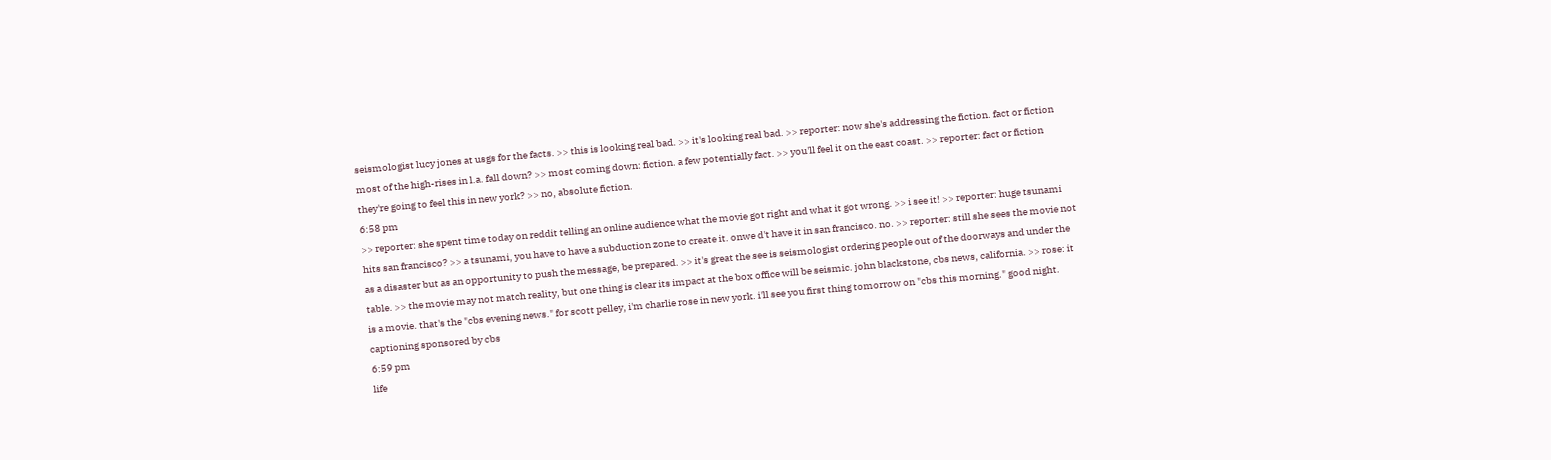seismologist lucy jones at usgs for the facts. >> this is looking real bad. >> it's looking real bad. >> reporter: now she's addressing the fiction. fact or fiction most of the high-rises in l.a. fall down? >> most coming down: fiction. a few potentially fact. >> you'll feel it on the east coast. >> reporter: fact or fiction they're going to feel this in new york? >> no, absolute fiction.
6:58 pm
>> reporter: she spent time today on reddit telling an online audience what the movie got right and what it got wrong. >> i see it! >> reporter: huge tsunami hits san francisco? >> a tsunami, you have to have a subduction zone to create it. onwe d't have it in san francisco. no. >> reporter: still she sees the movie not as a disaster but as an opportunity to push the message, be prepared. >> it's great the see is seismologist ordering people out of the doorways and under the table. >> the movie may not match reality, but one thing is clear its impact at the box office will be seismic. john blackstone, cbs news, california. >> rose: it is a movie. that's the "cbs evening news." for scott pelley, i'm charlie rose in new york. i'll see you first thing tomorrow on "cbs this morning." good night. captioning sponsored by cbs
6:59 pm
life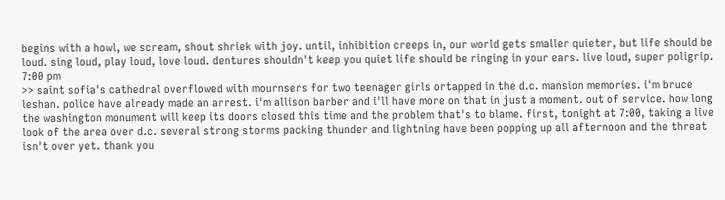begins with a howl, we scream, shout shriek with joy. until, inhibition creeps in, our world gets smaller quieter, but life should be loud. sing loud, play loud, love loud. dentures shouldn't keep you quiet life should be ringing in your ears. live loud, super poligrip.
7:00 pm
>> saint sofia's cathedral overflowed with mournsers for two teenager girls ortapped in the d.c. mansion memories. i'm bruce leshan. police have already made an arrest. i'm allison barber and i'll have more on that in just a moment. out of service. how long the washington monument will keep its doors closed this time and the problem that's to blame. first, tonight at 7:00, taking a live look of the area over d.c. several strong storms packing thunder and lightning have been popping up all afternoon and the threat isn't over yet. thank you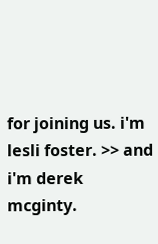for joining us. i'm lesli foster. >> and i'm derek mcginty.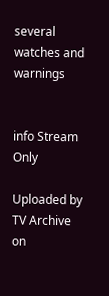several watches and warnings


info Stream Only

Uploaded by TV Archive on